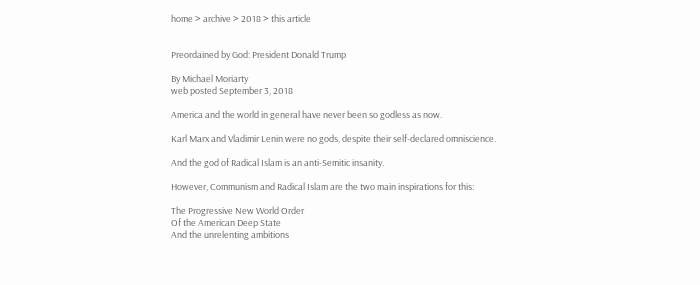home > archive > 2018 > this article


Preordained by God: President Donald Trump

By Michael Moriarty
web posted September 3, 2018

America and the world in general have never been so godless as now.

Karl Marx and Vladimir Lenin were no gods, despite their self-declared omniscience.

And the god of Radical Islam is an anti-Semitic insanity.

However, Communism and Radical Islam are the two main inspirations for this:

The Progressive New World Order
Of the American Deep State
And the unrelenting ambitions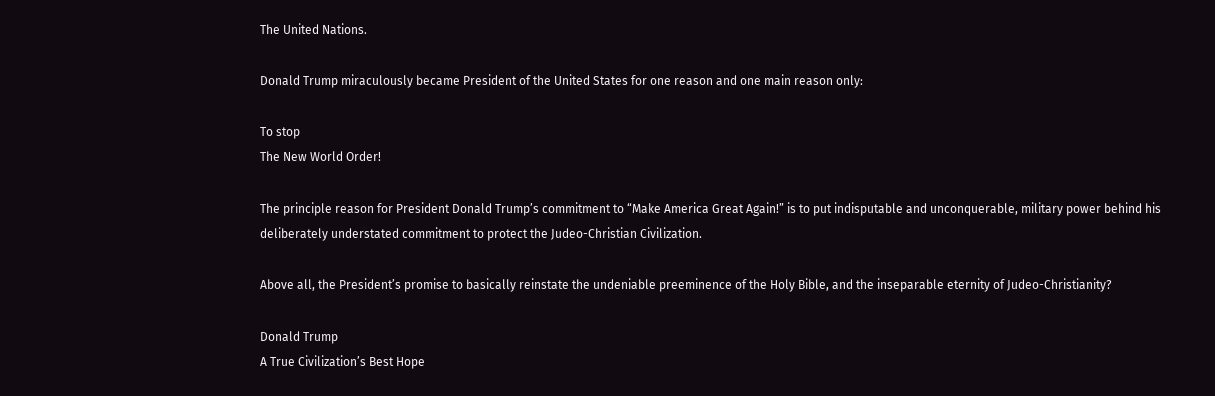The United Nations.

Donald Trump miraculously became President of the United States for one reason and one main reason only:

To stop
The New World Order!

The principle reason for President Donald Trump’s commitment to “Make America Great Again!” is to put indisputable and unconquerable, military power behind his deliberately understated commitment to protect the Judeo-Christian Civilization.

Above all, the President’s promise to basically reinstate the undeniable preeminence of the Holy Bible, and the inseparable eternity of Judeo-Christianity?

Donald Trump
A True Civilization’s Best Hope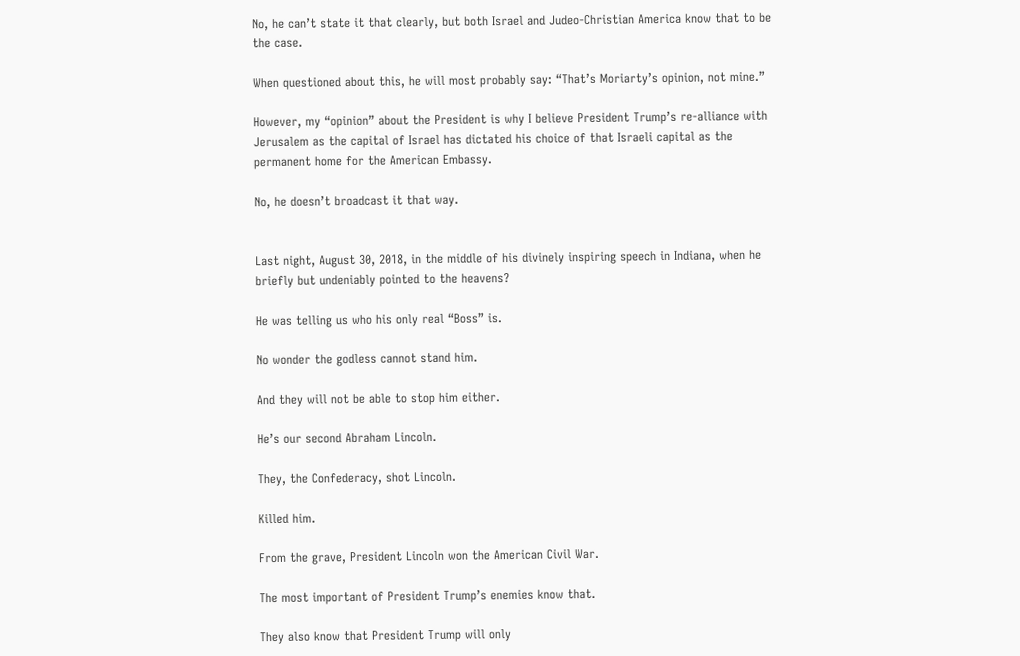No, he can’t state it that clearly, but both Israel and Judeo-Christian America know that to be the case.

When questioned about this, he will most probably say: “That’s Moriarty’s opinion, not mine.”

However, my “opinion” about the President is why I believe President Trump’s re-alliance with Jerusalem as the capital of Israel has dictated his choice of that Israeli capital as the permanent home for the American Embassy.

No, he doesn’t broadcast it that way.


Last night, August 30, 2018, in the middle of his divinely inspiring speech in Indiana, when he briefly but undeniably pointed to the heavens?

He was telling us who his only real “Boss” is.

No wonder the godless cannot stand him.

And they will not be able to stop him either.

He’s our second Abraham Lincoln.

They, the Confederacy, shot Lincoln.

Killed him.

From the grave, President Lincoln won the American Civil War.

The most important of President Trump’s enemies know that.

They also know that President Trump will only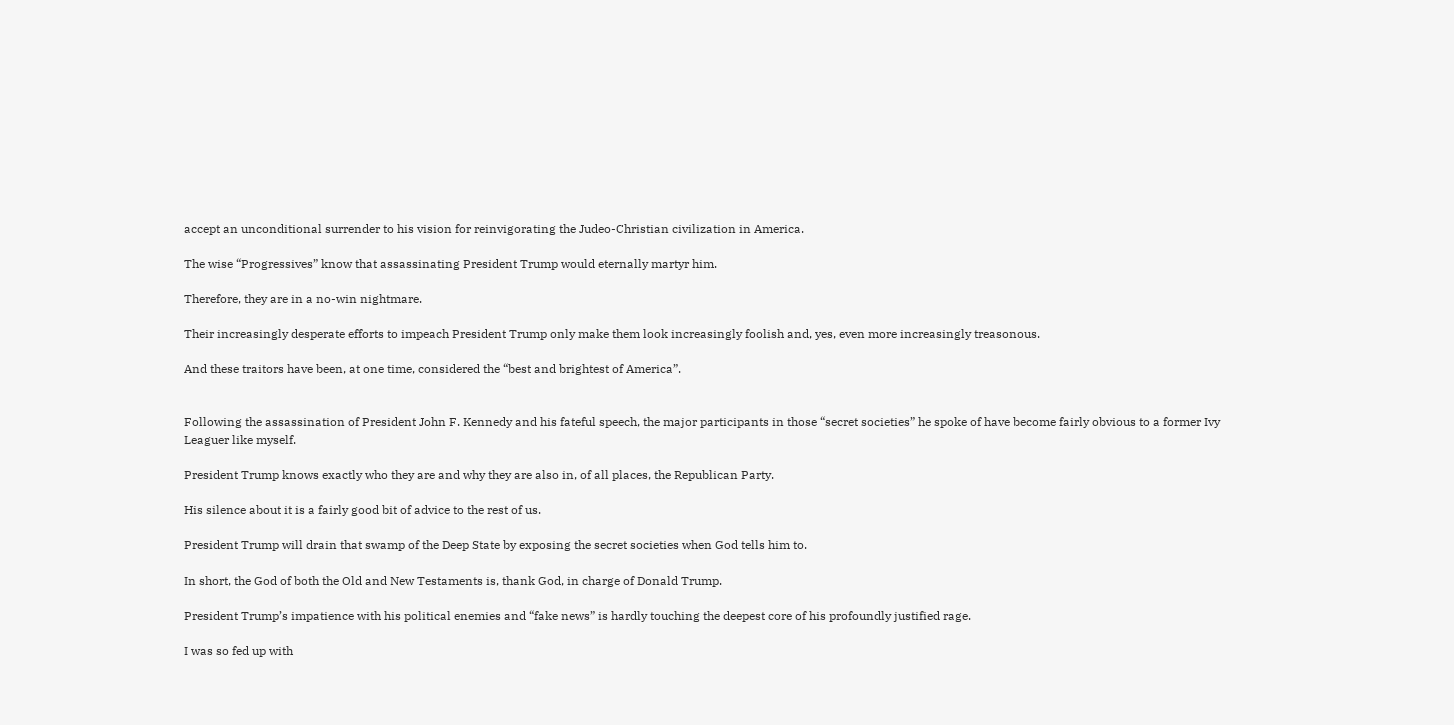accept an unconditional surrender to his vision for reinvigorating the Judeo-Christian civilization in America.

The wise “Progressives” know that assassinating President Trump would eternally martyr him.

Therefore, they are in a no-win nightmare.

Their increasingly desperate efforts to impeach President Trump only make them look increasingly foolish and, yes, even more increasingly treasonous.

And these traitors have been, at one time, considered the “best and brightest of America”.


Following the assassination of President John F. Kennedy and his fateful speech, the major participants in those “secret societies” he spoke of have become fairly obvious to a former Ivy Leaguer like myself.

President Trump knows exactly who they are and why they are also in, of all places, the Republican Party.

His silence about it is a fairly good bit of advice to the rest of us.

President Trump will drain that swamp of the Deep State by exposing the secret societies when God tells him to.

In short, the God of both the Old and New Testaments is, thank God, in charge of Donald Trump.

President Trump’s impatience with his political enemies and “fake news” is hardly touching the deepest core of his profoundly justified rage.

I was so fed up with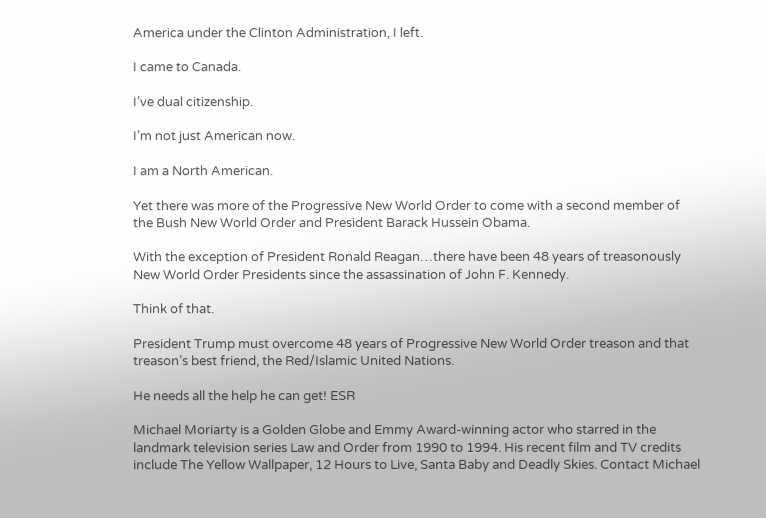America under the Clinton Administration, I left.

I came to Canada.

I’ve dual citizenship.

I’m not just American now.

I am a North American.

Yet there was more of the Progressive New World Order to come with a second member of the Bush New World Order and President Barack Hussein Obama.

With the exception of President Ronald Reagan…there have been 48 years of treasonously New World Order Presidents since the assassination of John F. Kennedy.

Think of that.

President Trump must overcome 48 years of Progressive New World Order treason and that treason’s best friend, the Red/Islamic United Nations.

He needs all the help he can get! ESR

Michael Moriarty is a Golden Globe and Emmy Award-winning actor who starred in the landmark television series Law and Order from 1990 to 1994. His recent film and TV credits include The Yellow Wallpaper, 12 Hours to Live, Santa Baby and Deadly Skies. Contact Michael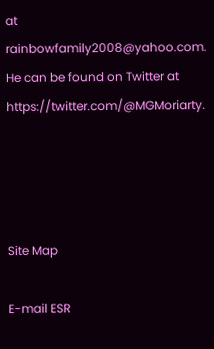at rainbowfamily2008@yahoo.com. He can be found on Twitter at https://twitter.com/@MGMoriarty.




Site Map

E-mail ESR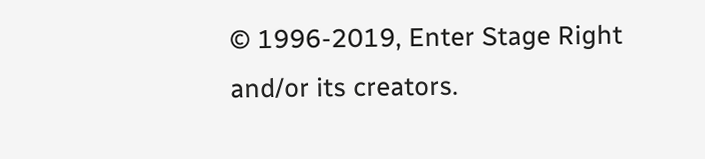© 1996-2019, Enter Stage Right and/or its creators.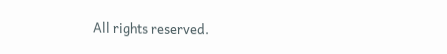All rights reserved.